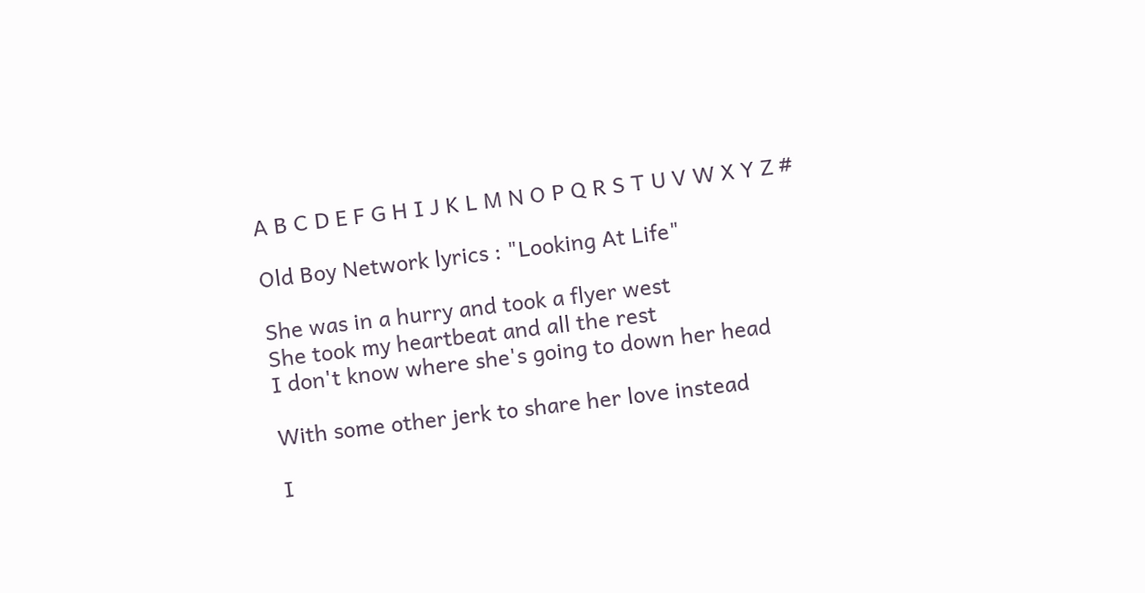A B C D E F G H I J K L M N O P Q R S T U V W X Y Z #

Old Boy Network lyrics : "Looking At Life"

She was in a hurry and took a flyer west
She took my heartbeat and all the rest
I don't know where she's going to down her head

With some other jerk to share her love instead

I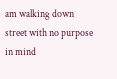am walking down street with no purpose in mind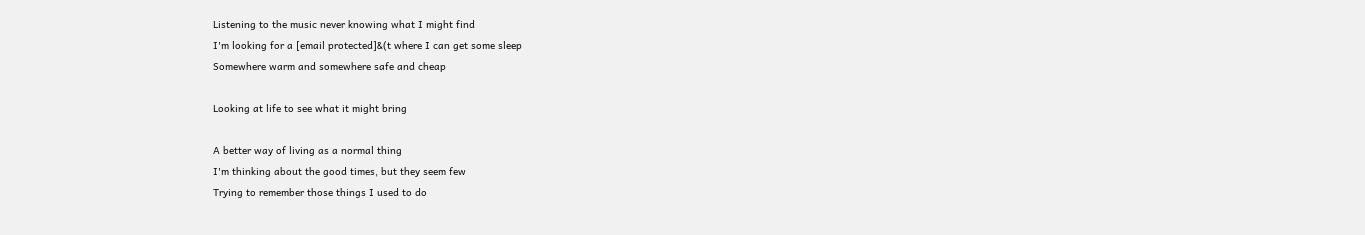Listening to the music never knowing what I might find
I'm looking for a [email protected]&(t where I can get some sleep
Somewhere warm and somewhere safe and cheap

Looking at life to see what it might bring

A better way of living as a normal thing
I'm thinking about the good times, but they seem few
Trying to remember those things I used to do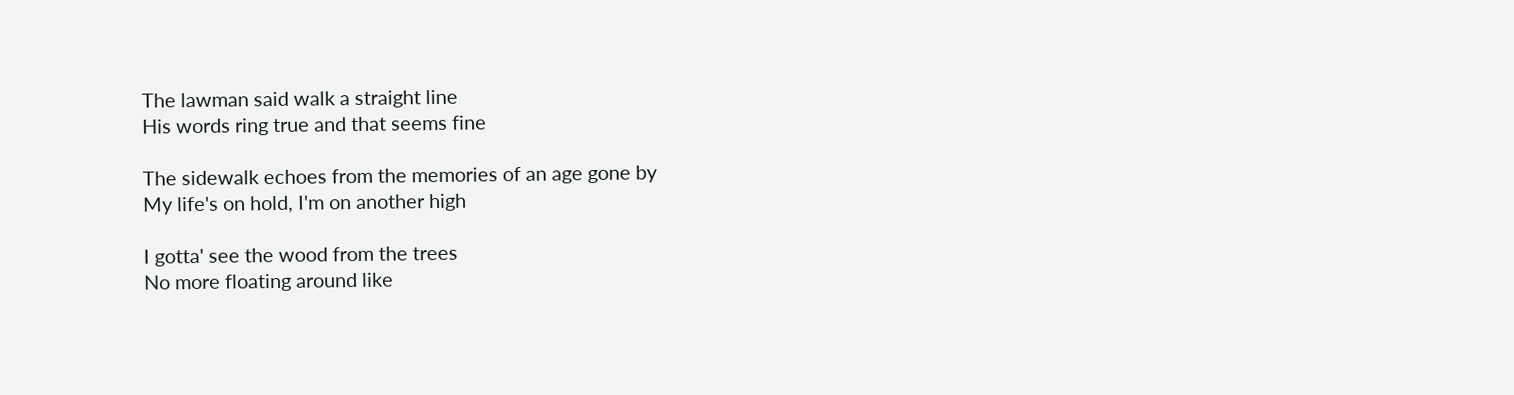The lawman said walk a straight line
His words ring true and that seems fine

The sidewalk echoes from the memories of an age gone by
My life's on hold, I'm on another high

I gotta' see the wood from the trees
No more floating around like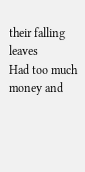their falling leaves
Had too much money and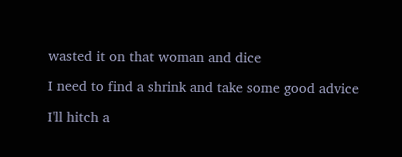wasted it on that woman and dice

I need to find a shrink and take some good advice

I'll hitch a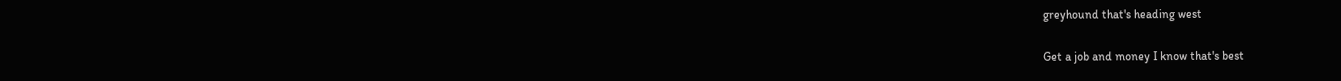greyhound that's heading west

Get a job and money I know that's best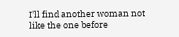I'll find another woman not like the one before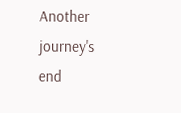Another journey's end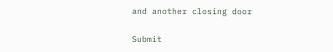and another closing door

Submit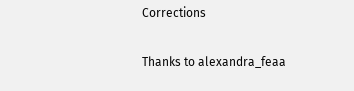Corrections

Thanks to alexandra_feaa